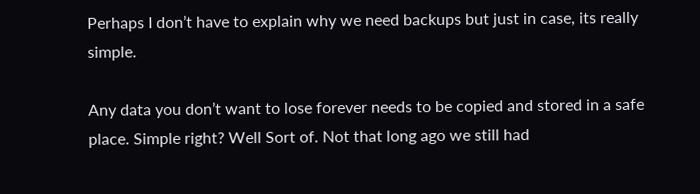Perhaps I don’t have to explain why we need backups but just in case, its really simple.

Any data you don’t want to lose forever needs to be copied and stored in a safe place. Simple right? Well Sort of. Not that long ago we still had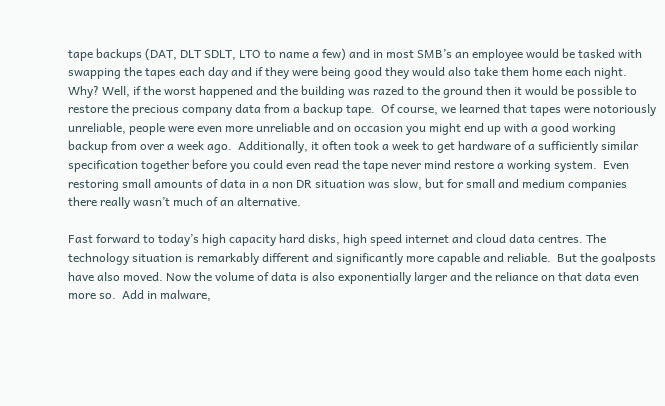tape backups (DAT, DLT SDLT, LTO to name a few) and in most SMB’s an employee would be tasked with swapping the tapes each day and if they were being good they would also take them home each night.  Why? Well, if the worst happened and the building was razed to the ground then it would be possible to restore the precious company data from a backup tape.  Of course, we learned that tapes were notoriously unreliable, people were even more unreliable and on occasion you might end up with a good working backup from over a week ago.  Additionally, it often took a week to get hardware of a sufficiently similar specification together before you could even read the tape never mind restore a working system.  Even restoring small amounts of data in a non DR situation was slow, but for small and medium companies there really wasn’t much of an alternative.

Fast forward to today’s high capacity hard disks, high speed internet and cloud data centres. The technology situation is remarkably different and significantly more capable and reliable.  But the goalposts have also moved. Now the volume of data is also exponentially larger and the reliance on that data even more so.  Add in malware,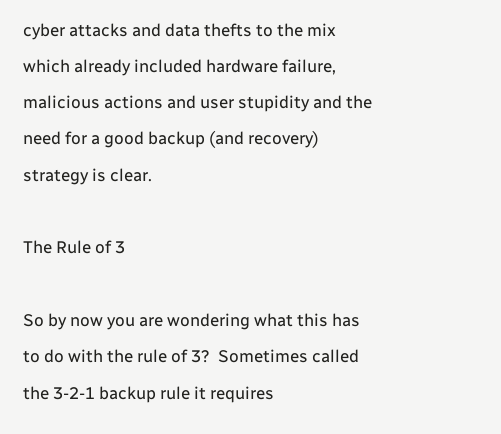cyber attacks and data thefts to the mix which already included hardware failure, malicious actions and user stupidity and the need for a good backup (and recovery) strategy is clear.

The Rule of 3

So by now you are wondering what this has to do with the rule of 3?  Sometimes called the 3-2-1 backup rule it requires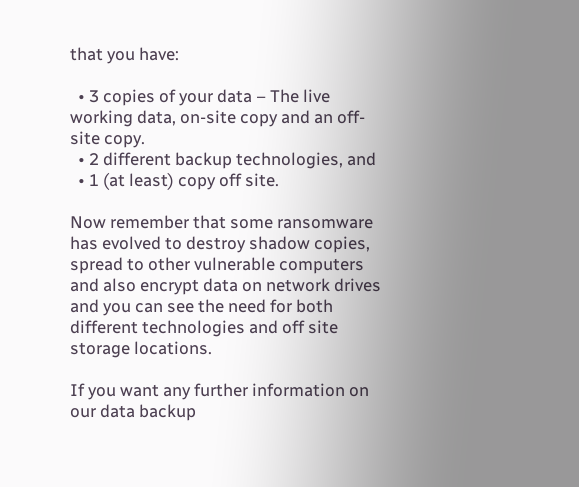that you have:

  • 3 copies of your data – The live working data, on-site copy and an off-site copy.
  • 2 different backup technologies, and
  • 1 (at least) copy off site.

Now remember that some ransomware has evolved to destroy shadow copies, spread to other vulnerable computers and also encrypt data on network drives and you can see the need for both different technologies and off site storage locations.

If you want any further information on our data backup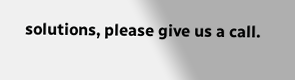solutions, please give us a call.